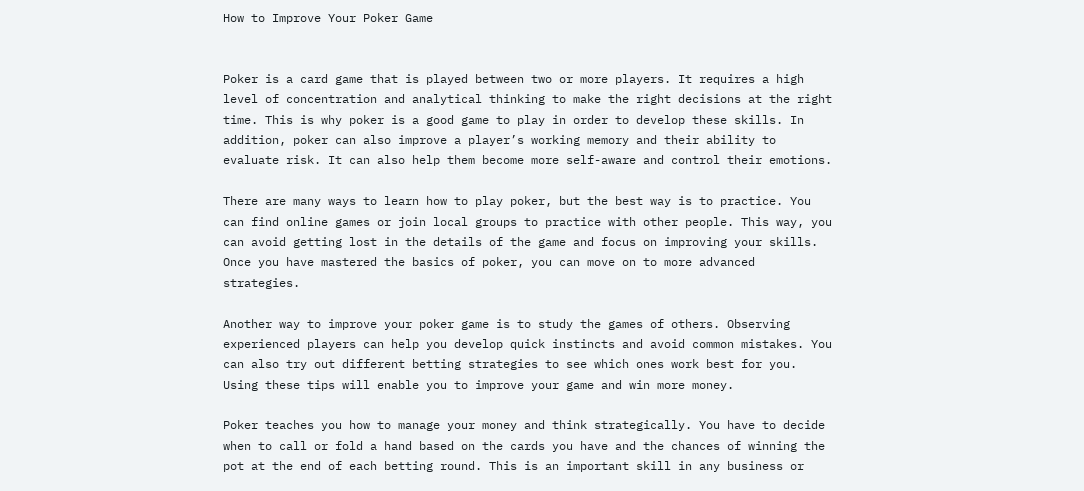How to Improve Your Poker Game


Poker is a card game that is played between two or more players. It requires a high level of concentration and analytical thinking to make the right decisions at the right time. This is why poker is a good game to play in order to develop these skills. In addition, poker can also improve a player’s working memory and their ability to evaluate risk. It can also help them become more self-aware and control their emotions.

There are many ways to learn how to play poker, but the best way is to practice. You can find online games or join local groups to practice with other people. This way, you can avoid getting lost in the details of the game and focus on improving your skills. Once you have mastered the basics of poker, you can move on to more advanced strategies.

Another way to improve your poker game is to study the games of others. Observing experienced players can help you develop quick instincts and avoid common mistakes. You can also try out different betting strategies to see which ones work best for you. Using these tips will enable you to improve your game and win more money.

Poker teaches you how to manage your money and think strategically. You have to decide when to call or fold a hand based on the cards you have and the chances of winning the pot at the end of each betting round. This is an important skill in any business or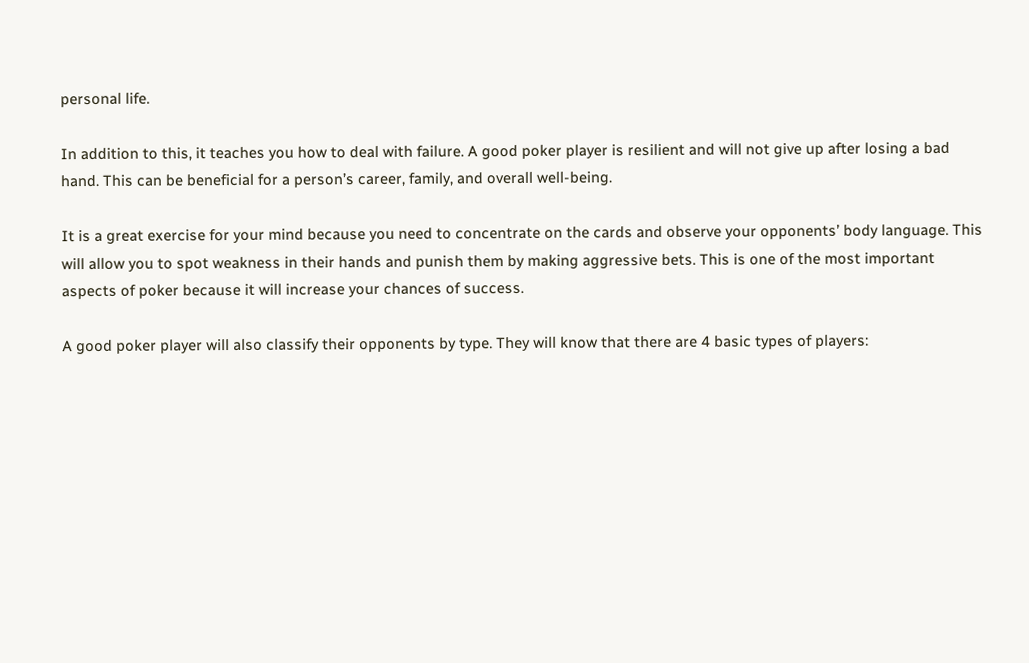personal life.

In addition to this, it teaches you how to deal with failure. A good poker player is resilient and will not give up after losing a bad hand. This can be beneficial for a person’s career, family, and overall well-being.

It is a great exercise for your mind because you need to concentrate on the cards and observe your opponents’ body language. This will allow you to spot weakness in their hands and punish them by making aggressive bets. This is one of the most important aspects of poker because it will increase your chances of success.

A good poker player will also classify their opponents by type. They will know that there are 4 basic types of players: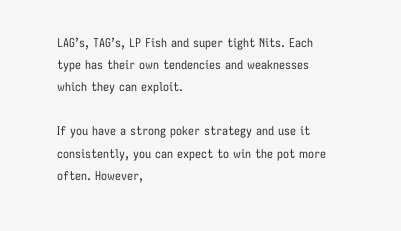LAG’s, TAG’s, LP Fish and super tight Nits. Each type has their own tendencies and weaknesses which they can exploit.

If you have a strong poker strategy and use it consistently, you can expect to win the pot more often. However,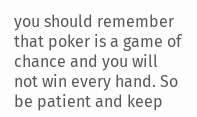you should remember that poker is a game of chance and you will not win every hand. So be patient and keep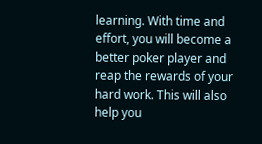learning. With time and effort, you will become a better poker player and reap the rewards of your hard work. This will also help you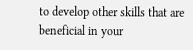to develop other skills that are beneficial in your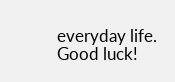everyday life. Good luck!